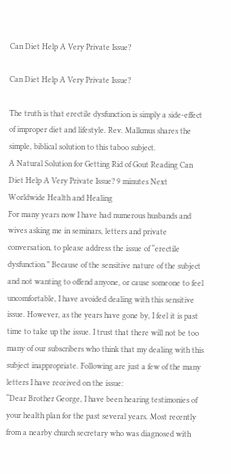Can Diet Help A Very Private Issue?

Can Diet Help A Very Private Issue?

The truth is that erectile dysfunction is simply a side-effect of improper diet and lifestyle. Rev. Malkmus shares the simple, biblical solution to this taboo subject.
A Natural Solution for Getting Rid of Gout Reading Can Diet Help A Very Private Issue? 9 minutes Next Worldwide Health and Healing
For many years now I have had numerous husbands and wives asking me in seminars, letters and private conversation, to please address the issue of “erectile dysfunction.” Because of the sensitive nature of the subject and not wanting to offend anyone, or cause someone to feel uncomfortable, I have avoided dealing with this sensitive issue. However, as the years have gone by, I feel it is past time to take up the issue. I trust that there will not be too many of our subscribers who think that my dealing with this subject inappropriate. Following are just a few of the many letters I have received on the issue:
“Dear Brother George, I have been hearing testimonies of your health plan for the past several years. Most recently from a nearby church secretary who was diagnosed with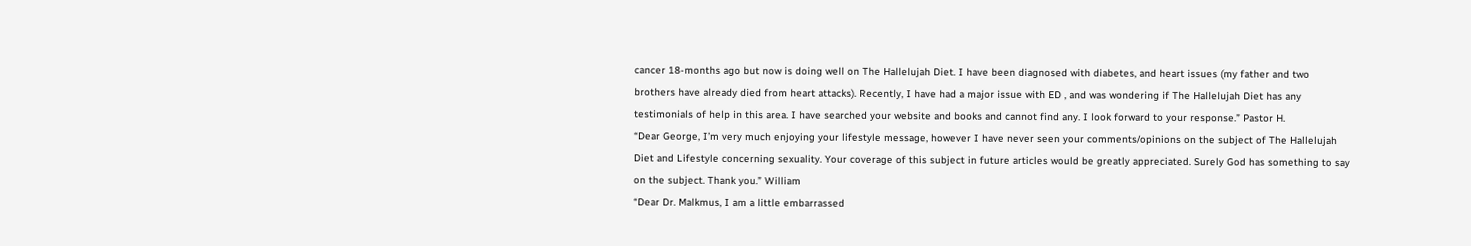cancer 18-months ago but now is doing well on The Hallelujah Diet. I have been diagnosed with diabetes, and heart issues (my father and two brothers have already died from heart attacks). Recently, I have had a major issue with ED , and was wondering if The Hallelujah Diet has any testimonials of help in this area. I have searched your website and books and cannot find any. I look forward to your response.” Pastor H.
“Dear George, I’m very much enjoying your lifestyle message, however I have never seen your comments/opinions on the subject of The Hallelujah Diet and Lifestyle concerning sexuality. Your coverage of this subject in future articles would be greatly appreciated. Surely God has something to say on the subject. Thank you.” William
“Dear Dr. Malkmus, I am a little embarrassed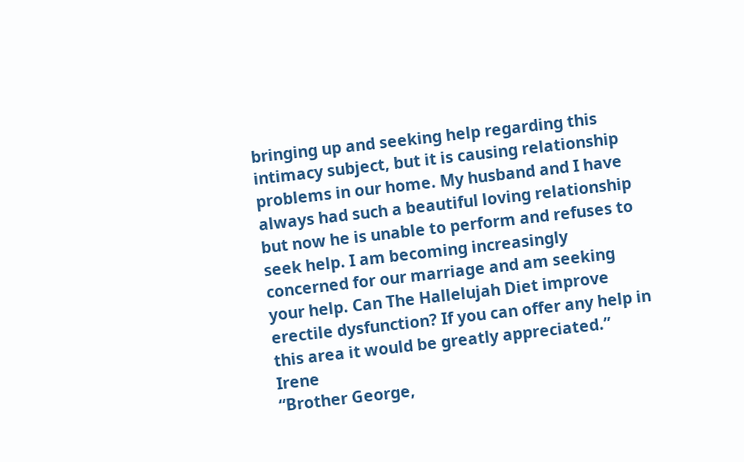bringing up and seeking help regarding this intimacy subject, but it is causing relationship problems in our home. My husband and I have always had such a beautiful loving relationship but now he is unable to perform and refuses to seek help. I am becoming increasingly concerned for our marriage and am seeking your help. Can The Hallelujah Diet improve erectile dysfunction? If you can offer any help in this area it would be greatly appreciated.” Irene
“Brother George,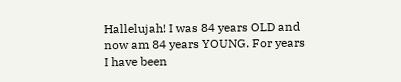Hallelujah! I was 84 years OLD and now am 84 years YOUNG. For years I have been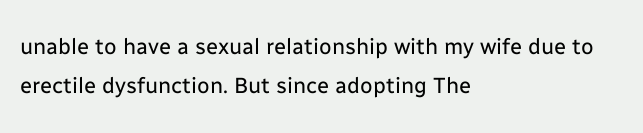unable to have a sexual relationship with my wife due to erectile dysfunction. But since adopting The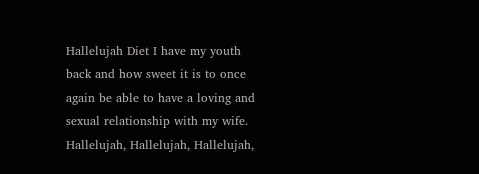Hallelujah Diet I have my youth back and how sweet it is to once again be able to have a loving and sexual relationship with my wife. Hallelujah, Hallelujah, Hallelujah,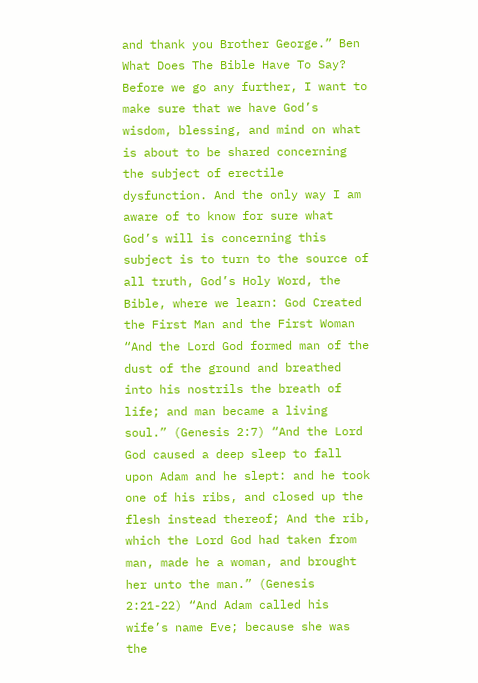and thank you Brother George.” Ben
What Does The Bible Have To Say? Before we go any further, I want to make sure that we have God’s wisdom, blessing, and mind on what is about to be shared concerning the subject of erectile dysfunction. And the only way I am aware of to know for sure what God’s will is concerning this subject is to turn to the source of all truth, God’s Holy Word, the Bible, where we learn: God Created the First Man and the First Woman “And the Lord God formed man of the dust of the ground and breathed into his nostrils the breath of life; and man became a living soul.” (Genesis 2:7) “And the Lord God caused a deep sleep to fall upon Adam and he slept: and he took one of his ribs, and closed up the flesh instead thereof; And the rib, which the Lord God had taken from man, made he a woman, and brought her unto the man.” (Genesis 2:21-22) “And Adam called his wife’s name Eve; because she was the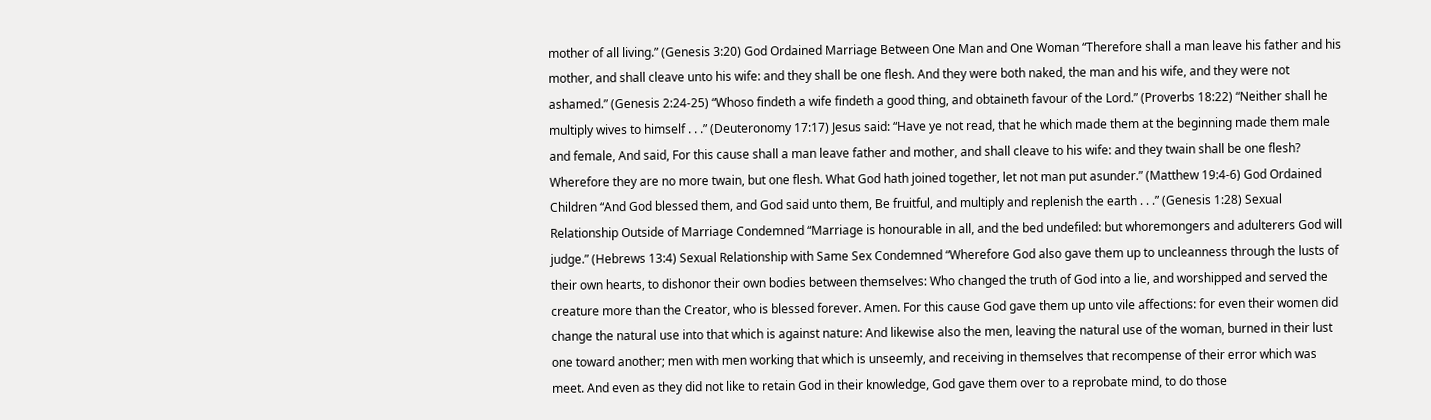mother of all living.” (Genesis 3:20) God Ordained Marriage Between One Man and One Woman “Therefore shall a man leave his father and his mother, and shall cleave unto his wife: and they shall be one flesh. And they were both naked, the man and his wife, and they were not ashamed.” (Genesis 2:24-25) “Whoso findeth a wife findeth a good thing, and obtaineth favour of the Lord.” (Proverbs 18:22) “Neither shall he multiply wives to himself . . .” (Deuteronomy 17:17) Jesus said: “Have ye not read, that he which made them at the beginning made them male and female, And said, For this cause shall a man leave father and mother, and shall cleave to his wife: and they twain shall be one flesh? Wherefore they are no more twain, but one flesh. What God hath joined together, let not man put asunder.” (Matthew 19:4-6) God Ordained Children “And God blessed them, and God said unto them, Be fruitful, and multiply and replenish the earth . . .” (Genesis 1:28) Sexual Relationship Outside of Marriage Condemned “Marriage is honourable in all, and the bed undefiled: but whoremongers and adulterers God will judge.” (Hebrews 13:4) Sexual Relationship with Same Sex Condemned “Wherefore God also gave them up to uncleanness through the lusts of their own hearts, to dishonor their own bodies between themselves: Who changed the truth of God into a lie, and worshipped and served the creature more than the Creator, who is blessed forever. Amen. For this cause God gave them up unto vile affections: for even their women did change the natural use into that which is against nature: And likewise also the men, leaving the natural use of the woman, burned in their lust one toward another; men with men working that which is unseemly, and receiving in themselves that recompense of their error which was meet. And even as they did not like to retain God in their knowledge, God gave them over to a reprobate mind, to do those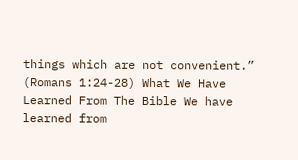things which are not convenient.” (Romans 1:24-28) What We Have Learned From The Bible We have learned from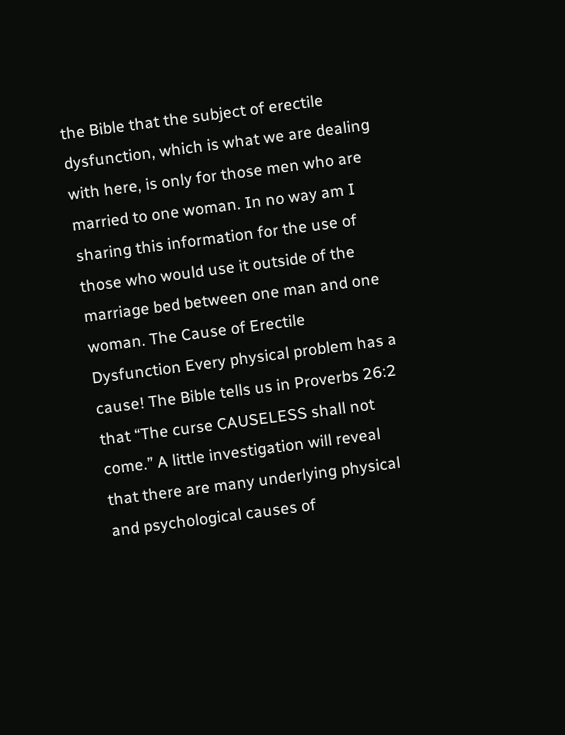the Bible that the subject of erectile dysfunction, which is what we are dealing with here, is only for those men who are married to one woman. In no way am I sharing this information for the use of those who would use it outside of the marriage bed between one man and one woman. The Cause of Erectile Dysfunction Every physical problem has a cause! The Bible tells us in Proverbs 26:2 that “The curse CAUSELESS shall not come.” A little investigation will reveal that there are many underlying physical and psychological causes of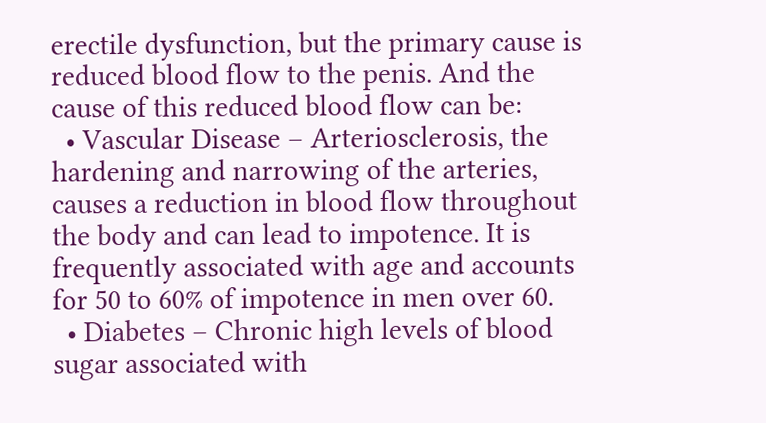erectile dysfunction, but the primary cause is reduced blood flow to the penis. And the cause of this reduced blood flow can be:
  • Vascular Disease – Arteriosclerosis, the hardening and narrowing of the arteries, causes a reduction in blood flow throughout the body and can lead to impotence. It is frequently associated with age and accounts for 50 to 60% of impotence in men over 60.
  • Diabetes – Chronic high levels of blood sugar associated with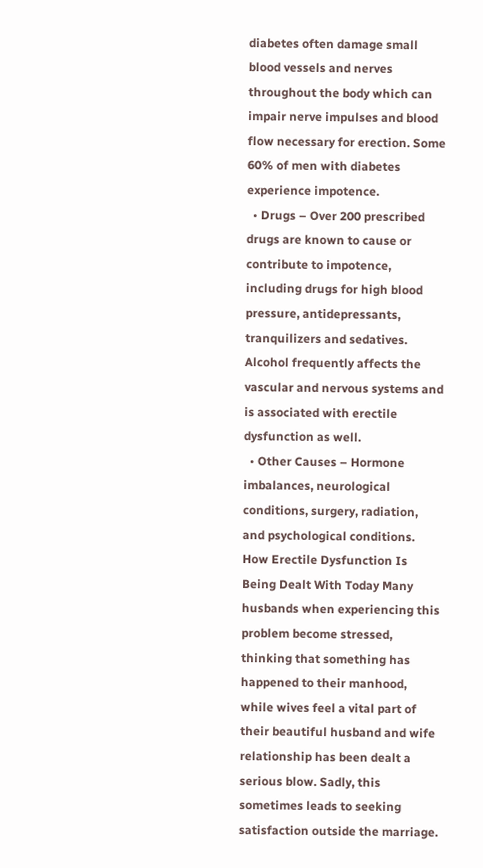diabetes often damage small blood vessels and nerves throughout the body which can impair nerve impulses and blood flow necessary for erection. Some 60% of men with diabetes experience impotence.
  • Drugs – Over 200 prescribed drugs are known to cause or contribute to impotence, including drugs for high blood pressure, antidepressants, tranquilizers and sedatives. Alcohol frequently affects the vascular and nervous systems and is associated with erectile dysfunction as well.
  • Other Causes – Hormone imbalances, neurological conditions, surgery, radiation, and psychological conditions.
How Erectile Dysfunction Is Being Dealt With Today Many husbands when experiencing this problem become stressed, thinking that something has happened to their manhood, while wives feel a vital part of their beautiful husband and wife relationship has been dealt a serious blow. Sadly, this sometimes leads to seeking satisfaction outside the marriage.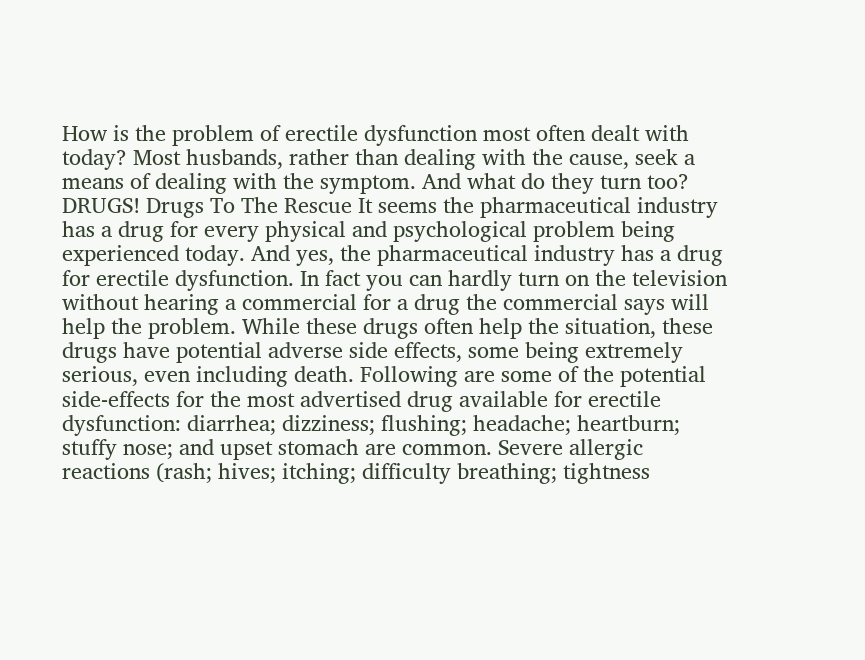How is the problem of erectile dysfunction most often dealt with today? Most husbands, rather than dealing with the cause, seek a means of dealing with the symptom. And what do they turn too? DRUGS! Drugs To The Rescue It seems the pharmaceutical industry has a drug for every physical and psychological problem being experienced today. And yes, the pharmaceutical industry has a drug for erectile dysfunction. In fact you can hardly turn on the television without hearing a commercial for a drug the commercial says will help the problem. While these drugs often help the situation, these drugs have potential adverse side effects, some being extremely serious, even including death. Following are some of the potential side-effects for the most advertised drug available for erectile dysfunction: diarrhea; dizziness; flushing; headache; heartburn; stuffy nose; and upset stomach are common. Severe allergic reactions (rash; hives; itching; difficulty breathing; tightness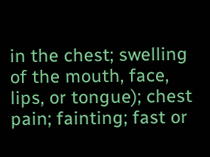in the chest; swelling of the mouth, face, lips, or tongue); chest pain; fainting; fast or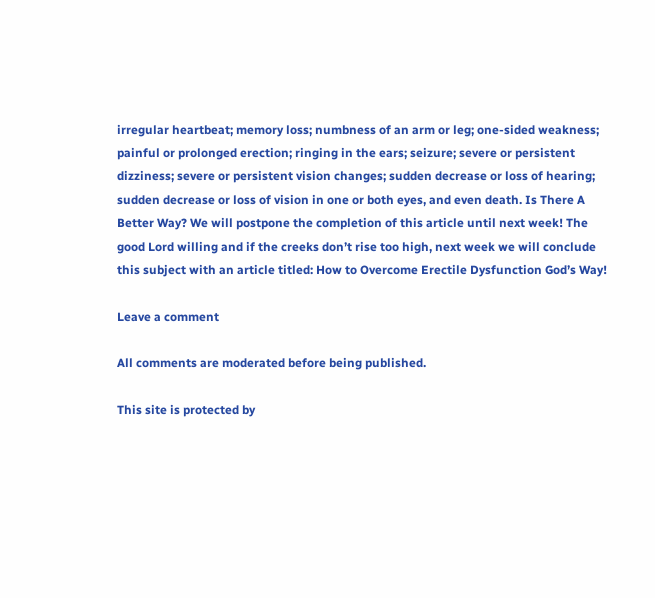irregular heartbeat; memory loss; numbness of an arm or leg; one-sided weakness; painful or prolonged erection; ringing in the ears; seizure; severe or persistent dizziness; severe or persistent vision changes; sudden decrease or loss of hearing; sudden decrease or loss of vision in one or both eyes, and even death. Is There A Better Way? We will postpone the completion of this article until next week! The good Lord willing and if the creeks don’t rise too high, next week we will conclude this subject with an article titled: How to Overcome Erectile Dysfunction God’s Way!

Leave a comment

All comments are moderated before being published.

This site is protected by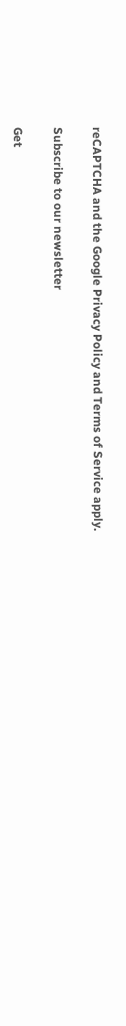reCAPTCHA and the Google Privacy Policy and Terms of Service apply.

Subscribe to our newsletter

Get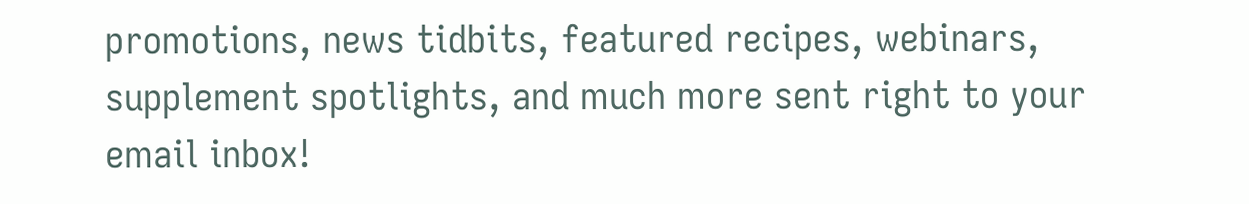promotions, news tidbits, featured recipes, webinars, supplement spotlights, and much more sent right to your email inbox!